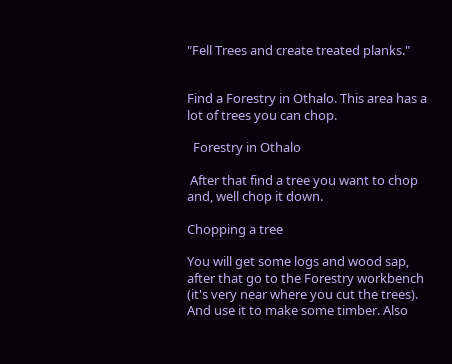"Fell Trees and create treated planks."


Find a Forestry in Othalo. This area has a lot of trees you can chop.

  Forestry in Othalo

 After that find a tree you want to chop and, well chop it down.

Chopping a tree

You will get some logs and wood sap, after that go to the Forestry workbench (it's very near where you cut the trees). And use it to make some timber. Also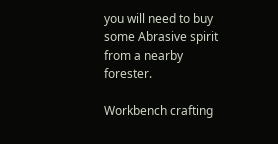you will need to buy some Abrasive spirit from a nearby forester.

Workbench crafting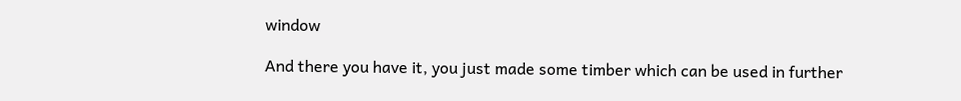window

And there you have it, you just made some timber which can be used in further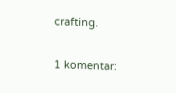crafting.

1 komentar: